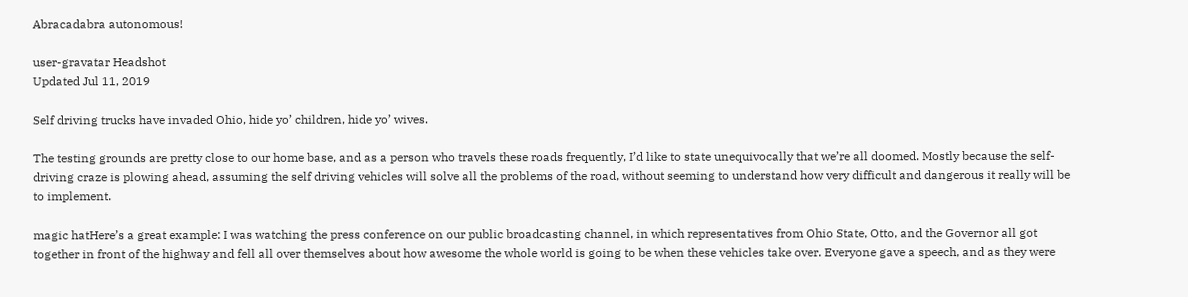Abracadabra autonomous!

user-gravatar Headshot
Updated Jul 11, 2019

Self driving trucks have invaded Ohio, hide yo’ children, hide yo’ wives.

The testing grounds are pretty close to our home base, and as a person who travels these roads frequently, I’d like to state unequivocally that we’re all doomed. Mostly because the self-driving craze is plowing ahead, assuming the self driving vehicles will solve all the problems of the road, without seeming to understand how very difficult and dangerous it really will be to implement.

magic hatHere’s a great example: I was watching the press conference on our public broadcasting channel, in which representatives from Ohio State, Otto, and the Governor all got together in front of the highway and fell all over themselves about how awesome the whole world is going to be when these vehicles take over. Everyone gave a speech, and as they were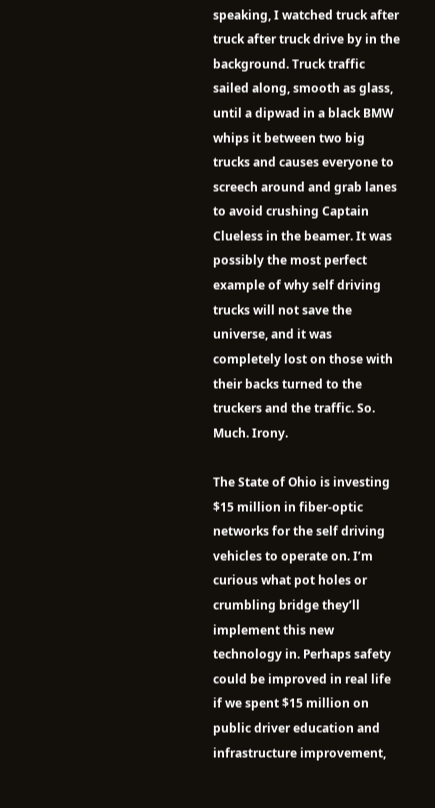speaking, I watched truck after truck after truck drive by in the background. Truck traffic sailed along, smooth as glass, until a dipwad in a black BMW whips it between two big trucks and causes everyone to screech around and grab lanes to avoid crushing Captain Clueless in the beamer. It was possibly the most perfect example of why self driving trucks will not save the universe, and it was completely lost on those with their backs turned to the truckers and the traffic. So. Much. Irony.

The State of Ohio is investing $15 million in fiber-optic networks for the self driving vehicles to operate on. I’m curious what pot holes or crumbling bridge they’ll implement this new technology in. Perhaps safety could be improved in real life if we spent $15 million on public driver education and infrastructure improvement,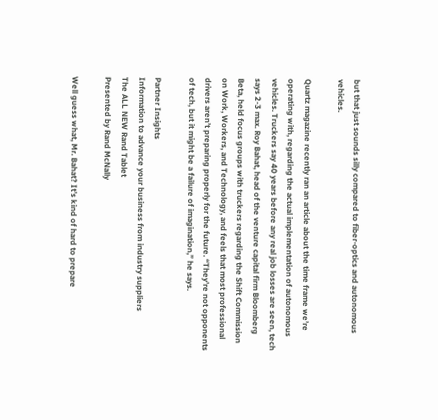but that just sounds silly compared to fiber-optics and autonomous vehicles.

Quartz magazine recently ran an article about the time frame we’re operating with, regarding the actual implementation of autonomous vehicles. Truckers say 40 years before any real job losses are seen, tech says 2-3 max. Roy Bahat, head of the venture capital firm Bloomberg Beta, held focus groups with truckers regarding the Shift Commission on Work, Workers, and Technology, and feels that most professional drivers aren’t preparing properly for the future. “They’re not opponents of tech, but it might be a failure of imagination,” he says.

Partner Insights
Information to advance your business from industry suppliers
The ALL NEW Rand Tablet
Presented by Rand McNally

Well guess what, Mr. Bahat? It’s kind of hard to prepare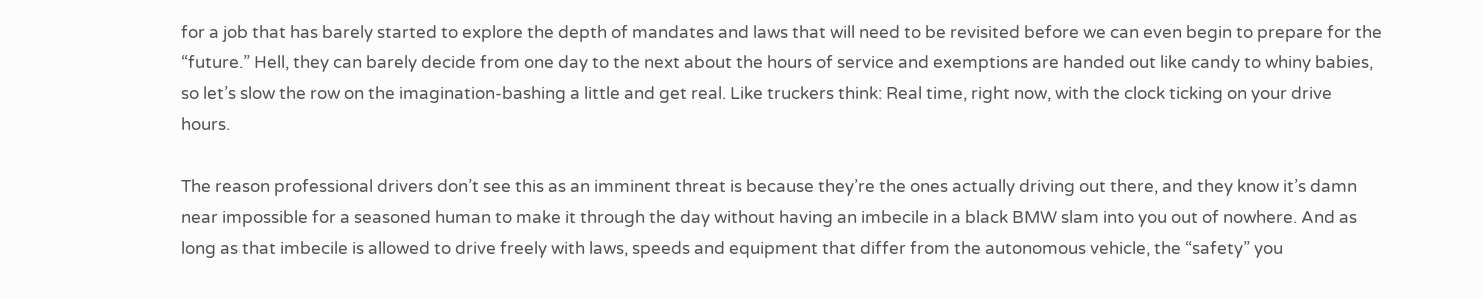for a job that has barely started to explore the depth of mandates and laws that will need to be revisited before we can even begin to prepare for the “future.” Hell, they can barely decide from one day to the next about the hours of service and exemptions are handed out like candy to whiny babies, so let’s slow the row on the imagination-bashing a little and get real. Like truckers think: Real time, right now, with the clock ticking on your drive hours.

The reason professional drivers don’t see this as an imminent threat is because they’re the ones actually driving out there, and they know it’s damn near impossible for a seasoned human to make it through the day without having an imbecile in a black BMW slam into you out of nowhere. And as long as that imbecile is allowed to drive freely with laws, speeds and equipment that differ from the autonomous vehicle, the “safety” you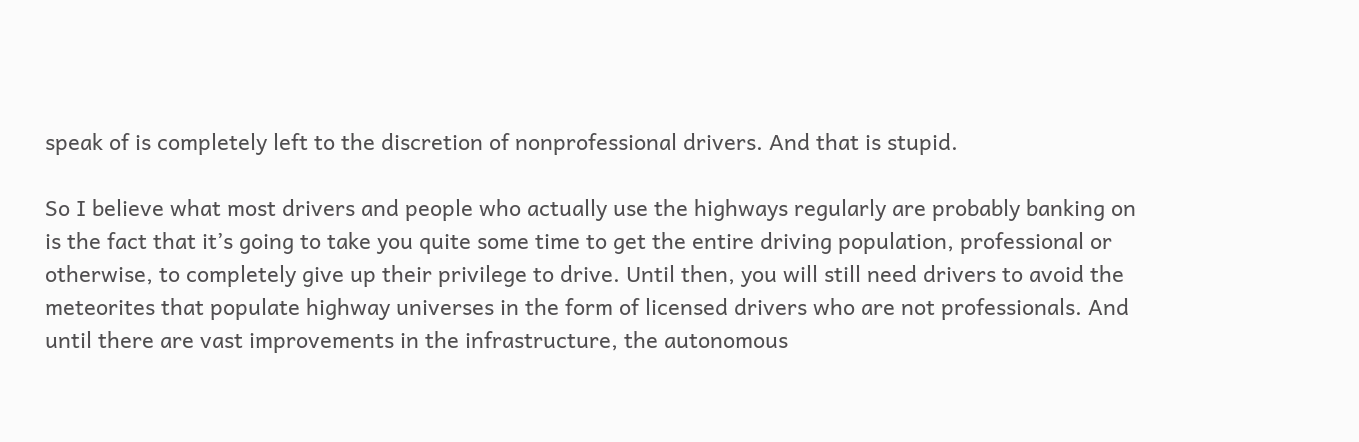speak of is completely left to the discretion of nonprofessional drivers. And that is stupid.

So I believe what most drivers and people who actually use the highways regularly are probably banking on is the fact that it’s going to take you quite some time to get the entire driving population, professional or otherwise, to completely give up their privilege to drive. Until then, you will still need drivers to avoid the meteorites that populate highway universes in the form of licensed drivers who are not professionals. And until there are vast improvements in the infrastructure, the autonomous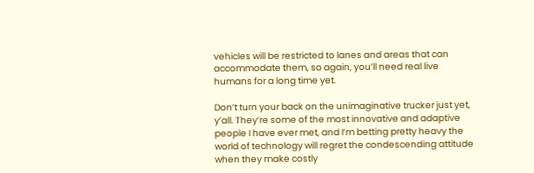vehicles will be restricted to lanes and areas that can accommodate them, so again, you’ll need real live humans for a long time yet.

Don’t turn your back on the unimaginative trucker just yet, y’all. They’re some of the most innovative and adaptive people I have ever met, and I’m betting pretty heavy the world of technology will regret the condescending attitude when they make costly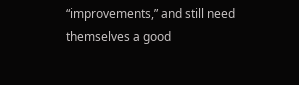“improvements,” and still need themselves a good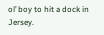ol’ boy to hit a dock in Jersey.